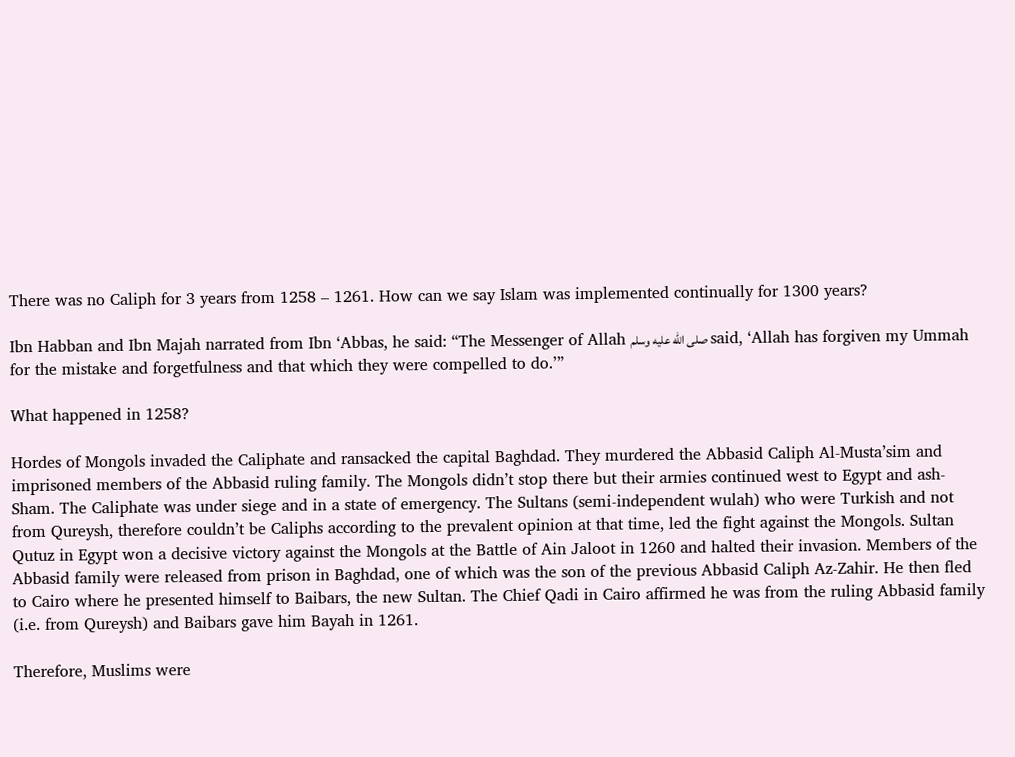There was no Caliph for 3 years from 1258 – 1261. How can we say Islam was implemented continually for 1300 years?

Ibn Habban and Ibn Majah narrated from Ibn ‘Abbas, he said: “The Messenger of Allah صلى الله عليه وسلم said, ‘Allah has forgiven my Ummah for the mistake and forgetfulness and that which they were compelled to do.’”

What happened in 1258?

Hordes of Mongols invaded the Caliphate and ransacked the capital Baghdad. They murdered the Abbasid Caliph Al-Musta’sim and imprisoned members of the Abbasid ruling family. The Mongols didn’t stop there but their armies continued west to Egypt and ash-Sham. The Caliphate was under siege and in a state of emergency. The Sultans (semi-independent wulah) who were Turkish and not from Qureysh, therefore couldn’t be Caliphs according to the prevalent opinion at that time, led the fight against the Mongols. Sultan Qutuz in Egypt won a decisive victory against the Mongols at the Battle of Ain Jaloot in 1260 and halted their invasion. Members of the Abbasid family were released from prison in Baghdad, one of which was the son of the previous Abbasid Caliph Az-Zahir. He then fled to Cairo where he presented himself to Baibars, the new Sultan. The Chief Qadi in Cairo affirmed he was from the ruling Abbasid family (i.e. from Qureysh) and Baibars gave him Bayah in 1261.

Therefore, Muslims were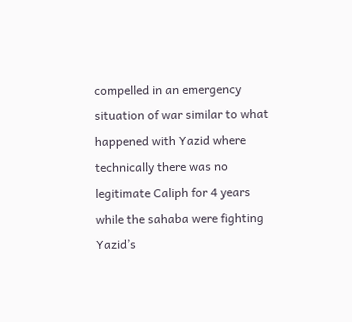compelled in an emergency situation of war similar to what happened with Yazid where technically there was no legitimate Caliph for 4 years while the sahaba were fighting Yazid’s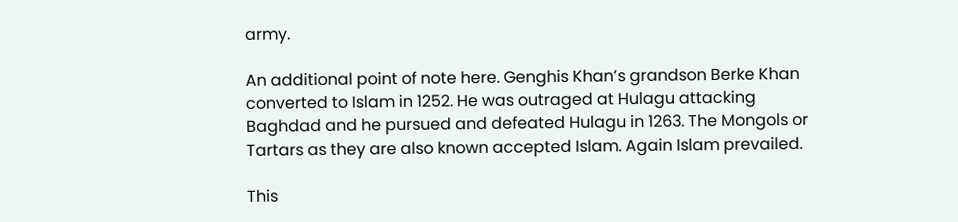army.

An additional point of note here. Genghis Khan’s grandson Berke Khan converted to Islam in 1252. He was outraged at Hulagu attacking Baghdad and he pursued and defeated Hulagu in 1263. The Mongols or Tartars as they are also known accepted Islam. Again Islam prevailed.

This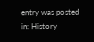entry was posted in: History